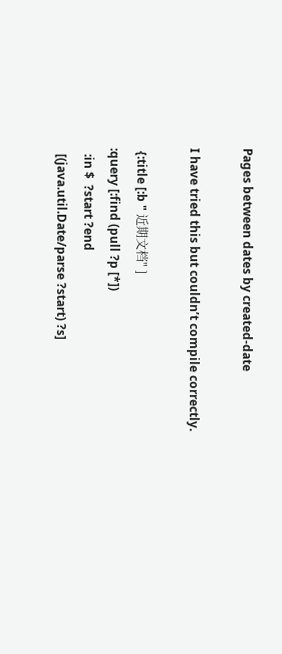Pages between dates by created-date

I have tried this but couldn’t compile correctly.

 {:title [:b " 近期文档" ]
:query [:find (pull ?p [*])
  :in $  ?start ?end
  [(java.util.Date/parse ?start) ?s]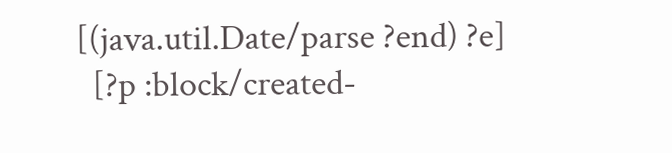[(java.util.Date/parse ?end) ?e]
  [?p :block/created-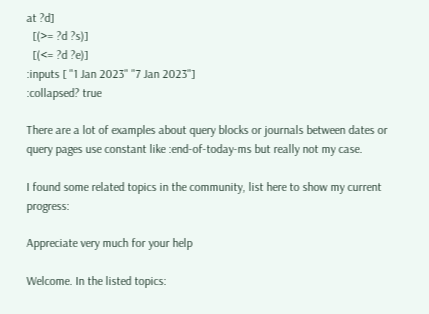at ?d]
  [(>= ?d ?s)]
  [(<= ?d ?e)]
:inputs [ "1 Jan 2023" "7 Jan 2023"]
:collapsed? true

There are a lot of examples about query blocks or journals between dates or query pages use constant like :end-of-today-ms but really not my case.

I found some related topics in the community, list here to show my current progress:

Appreciate very much for your help

Welcome. In the listed topics: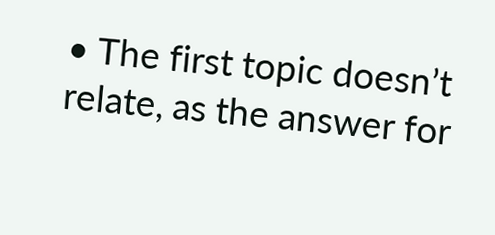• The first topic doesn’t relate, as the answer for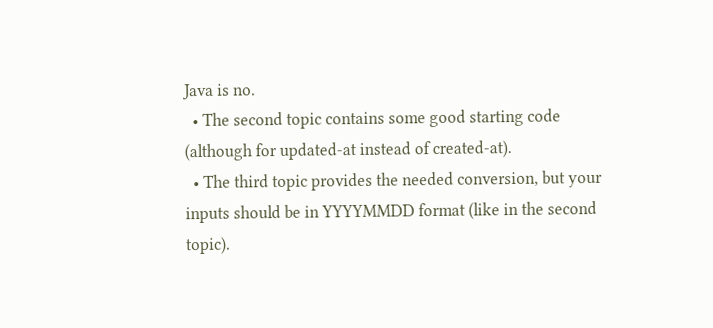Java is no.
  • The second topic contains some good starting code (although for updated-at instead of created-at).
  • The third topic provides the needed conversion, but your inputs should be in YYYYMMDD format (like in the second topic).